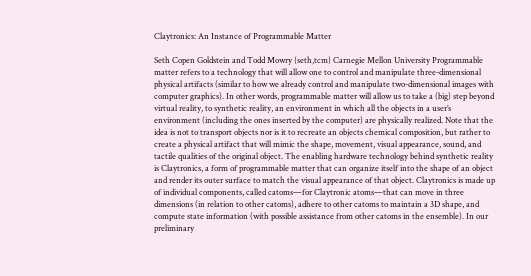Claytronics: An Instance of Programmable Matter

Seth Copen Goldstein and Todd Mowry {seth,tcm} Carnegie Mellon University Programmable matter refers to a technology that will allow one to control and manipulate three-dimensional physical artifacts (similar to how we already control and manipulate two-dimensional images with computer graphics). In other words, programmable matter will allow us to take a (big) step beyond virtual reality, to synthetic reality, an environment in which all the objects in a user’s environment (including the ones inserted by the computer) are physically realized. Note that the idea is not to transport objects nor is it to recreate an objects chemical composition, but rather to create a physical artifact that will mimic the shape, movement, visual appearance, sound, and tactile qualities of the original object. The enabling hardware technology behind synthetic reality is Claytronics, a form of programmable matter that can organize itself into the shape of an object and render its outer surface to match the visual appearance of that object. Claytronics is made up of individual components, called catoms—for Claytronic atoms—that can move in three dimensions (in relation to other catoms), adhere to other catoms to maintain a 3D shape, and compute state information (with possible assistance from other catoms in the ensemble). In our preliminary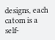designs, each catom is a self-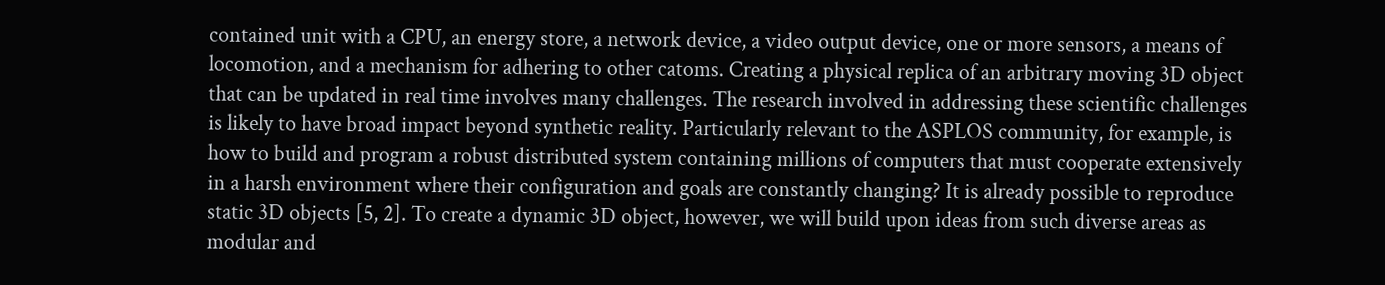contained unit with a CPU, an energy store, a network device, a video output device, one or more sensors, a means of locomotion, and a mechanism for adhering to other catoms. Creating a physical replica of an arbitrary moving 3D object that can be updated in real time involves many challenges. The research involved in addressing these scientific challenges is likely to have broad impact beyond synthetic reality. Particularly relevant to the ASPLOS community, for example, is how to build and program a robust distributed system containing millions of computers that must cooperate extensively in a harsh environment where their configuration and goals are constantly changing? It is already possible to reproduce static 3D objects [5, 2]. To create a dynamic 3D object, however, we will build upon ideas from such diverse areas as modular and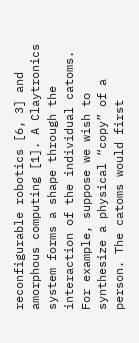reconfigurable robotics [6, 3] and amorphous computing [1]. A Claytronics system forms a shape through the interaction of the individual catoms. For example, suppose we wish to synthesize a physical “copy” of a person. The catoms would first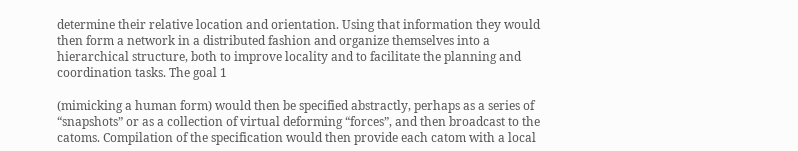determine their relative location and orientation. Using that information they would then form a network in a distributed fashion and organize themselves into a hierarchical structure, both to improve locality and to facilitate the planning and coordination tasks. The goal 1

(mimicking a human form) would then be specified abstractly, perhaps as a series of “snapshots” or as a collection of virtual deforming “forces”, and then broadcast to the catoms. Compilation of the specification would then provide each catom with a local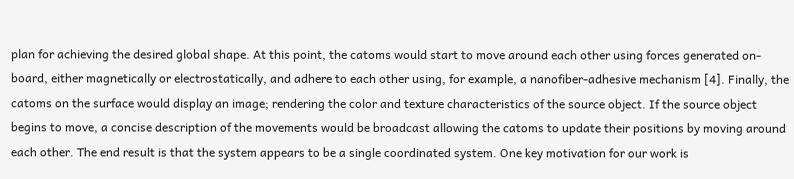plan for achieving the desired global shape. At this point, the catoms would start to move around each other using forces generated on-board, either magnetically or electrostatically, and adhere to each other using, for example, a nanofiber-adhesive mechanism [4]. Finally, the catoms on the surface would display an image; rendering the color and texture characteristics of the source object. If the source object begins to move, a concise description of the movements would be broadcast allowing the catoms to update their positions by moving around each other. The end result is that the system appears to be a single coordinated system. One key motivation for our work is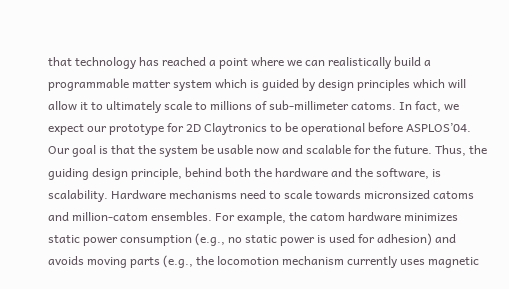that technology has reached a point where we can realistically build a programmable matter system which is guided by design principles which will allow it to ultimately scale to millions of sub-millimeter catoms. In fact, we expect our prototype for 2D Claytronics to be operational before ASPLOS’04. Our goal is that the system be usable now and scalable for the future. Thus, the guiding design principle, behind both the hardware and the software, is scalability. Hardware mechanisms need to scale towards micronsized catoms and million-catom ensembles. For example, the catom hardware minimizes static power consumption (e.g., no static power is used for adhesion) and avoids moving parts (e.g., the locomotion mechanism currently uses magnetic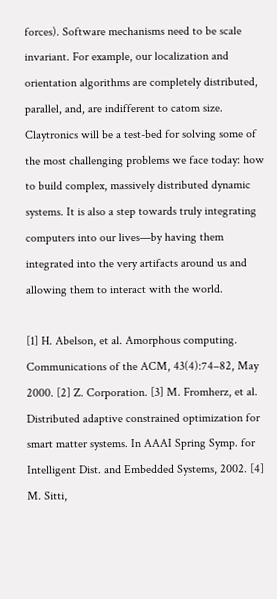forces). Software mechanisms need to be scale invariant. For example, our localization and orientation algorithms are completely distributed, parallel, and, are indifferent to catom size. Claytronics will be a test-bed for solving some of the most challenging problems we face today: how to build complex, massively distributed dynamic systems. It is also a step towards truly integrating computers into our lives—by having them integrated into the very artifacts around us and allowing them to interact with the world.

[1] H. Abelson, et al. Amorphous computing. Communications of the ACM, 43(4):74–82, May 2000. [2] Z. Corporation. [3] M. Fromherz, et al. Distributed adaptive constrained optimization for smart matter systems. In AAAI Spring Symp. for Intelligent Dist. and Embedded Systems, 2002. [4] M. Sitti,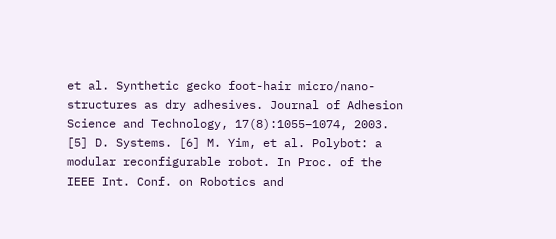et al. Synthetic gecko foot-hair micro/nano-structures as dry adhesives. Journal of Adhesion Science and Technology, 17(8):1055–1074, 2003. [5] D. Systems. [6] M. Yim, et al. Polybot: a modular reconfigurable robot. In Proc. of the IEEE Int. Conf. on Robotics and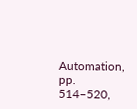Automation, pp. 514–520,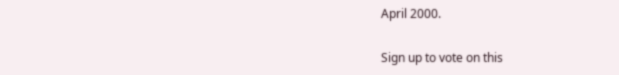April 2000.

Sign up to vote on this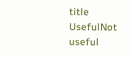title
UsefulNot useful